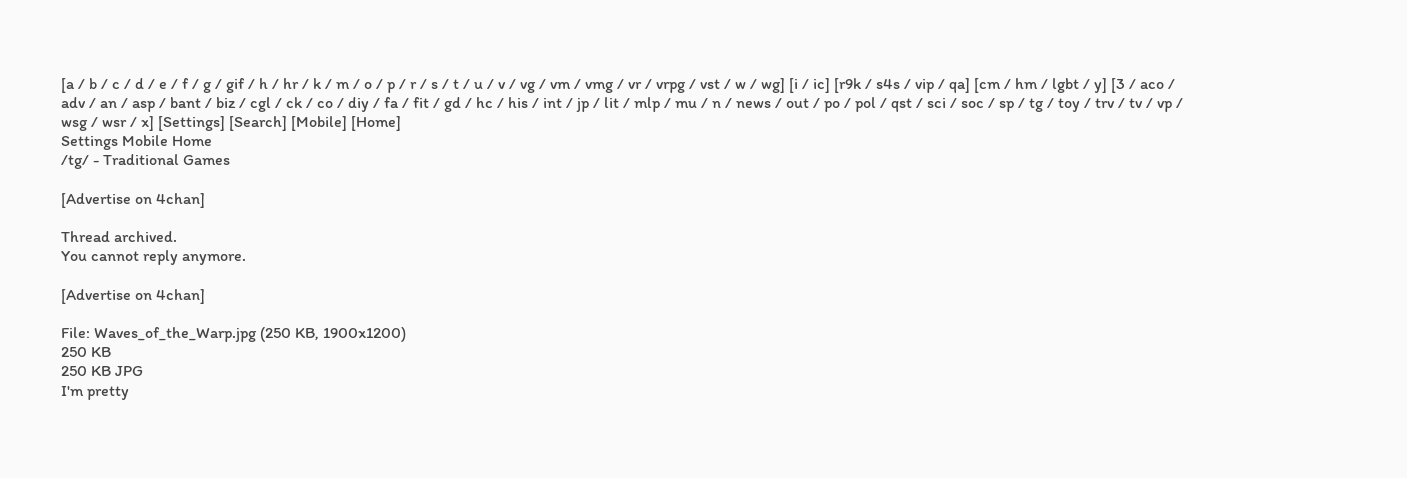[a / b / c / d / e / f / g / gif / h / hr / k / m / o / p / r / s / t / u / v / vg / vm / vmg / vr / vrpg / vst / w / wg] [i / ic] [r9k / s4s / vip / qa] [cm / hm / lgbt / y] [3 / aco / adv / an / asp / bant / biz / cgl / ck / co / diy / fa / fit / gd / hc / his / int / jp / lit / mlp / mu / n / news / out / po / pol / qst / sci / soc / sp / tg / toy / trv / tv / vp / wsg / wsr / x] [Settings] [Search] [Mobile] [Home]
Settings Mobile Home
/tg/ - Traditional Games

[Advertise on 4chan]

Thread archived.
You cannot reply anymore.

[Advertise on 4chan]

File: Waves_of_the_Warp.jpg (250 KB, 1900x1200)
250 KB
250 KB JPG
I'm pretty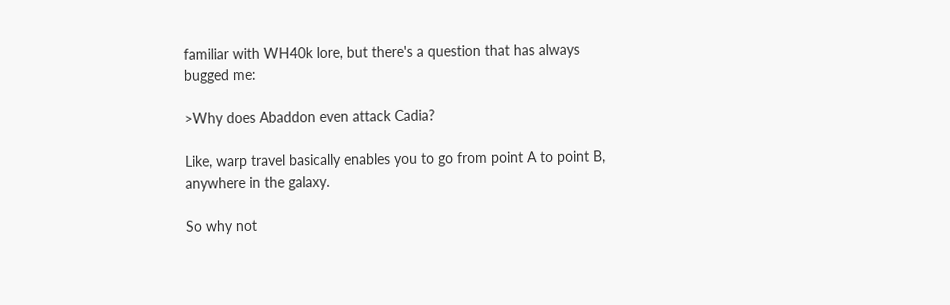familiar with WH40k lore, but there's a question that has always bugged me:

>Why does Abaddon even attack Cadia?

Like, warp travel basically enables you to go from point A to point B, anywhere in the galaxy.

So why not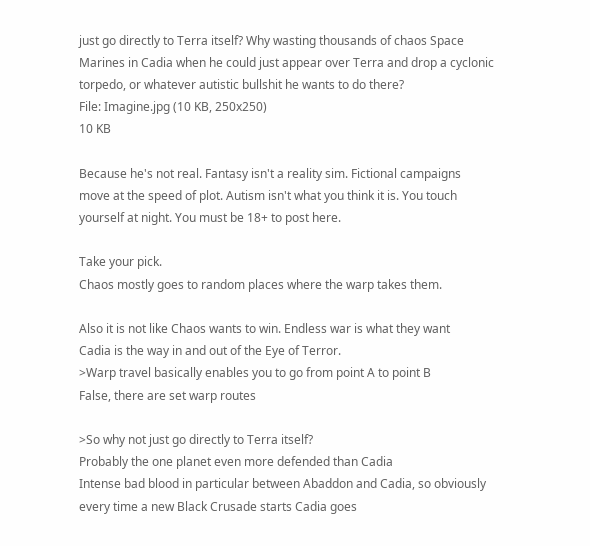just go directly to Terra itself? Why wasting thousands of chaos Space Marines in Cadia when he could just appear over Terra and drop a cyclonic torpedo, or whatever autistic bullshit he wants to do there?
File: Imagine.jpg (10 KB, 250x250)
10 KB

Because he's not real. Fantasy isn't a reality sim. Fictional campaigns move at the speed of plot. Autism isn't what you think it is. You touch yourself at night. You must be 18+ to post here.

Take your pick.
Chaos mostly goes to random places where the warp takes them.

Also it is not like Chaos wants to win. Endless war is what they want
Cadia is the way in and out of the Eye of Terror.
>Warp travel basically enables you to go from point A to point B
False, there are set warp routes

>So why not just go directly to Terra itself?
Probably the one planet even more defended than Cadia
Intense bad blood in particular between Abaddon and Cadia, so obviously every time a new Black Crusade starts Cadia goes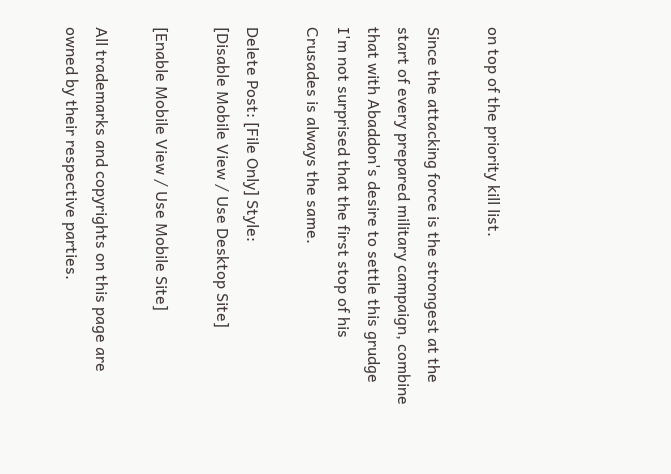on top of the priority kill list.

Since the attacking force is the strongest at the start of every prepared military campaign, combine that with Abaddon's desire to settle this grudge I'm not surprised that the first stop of his Crusades is always the same.

Delete Post: [File Only] Style:
[Disable Mobile View / Use Desktop Site]

[Enable Mobile View / Use Mobile Site]

All trademarks and copyrights on this page are owned by their respective parties.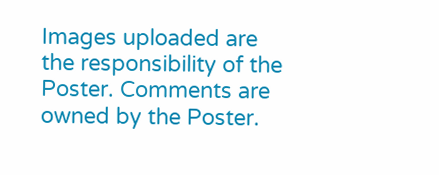Images uploaded are the responsibility of the Poster. Comments are owned by the Poster.